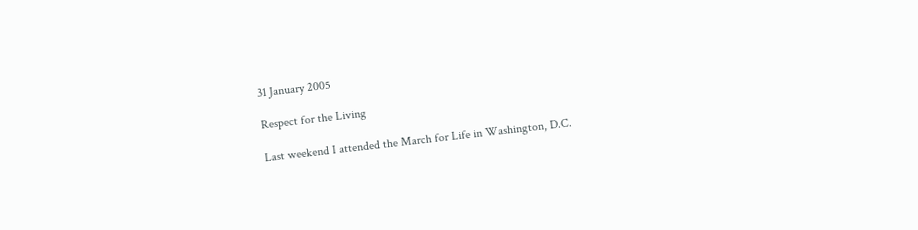31 January 2005

Respect for the Living

Last weekend I attended the March for Life in Washington, D.C.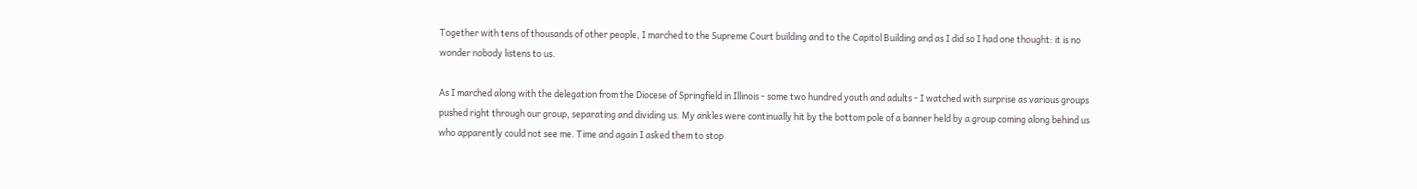Together with tens of thousands of other people, I marched to the Supreme Court building and to the Capitol Building and as I did so I had one thought: it is no wonder nobody listens to us.

As I marched along with the delegation from the Diocese of Springfield in Illinois - some two hundred youth and adults - I watched with surprise as various groups pushed right through our group, separating and dividing us. My ankles were continually hit by the bottom pole of a banner held by a group coming along behind us who apparently could not see me. Time and again I asked them to stop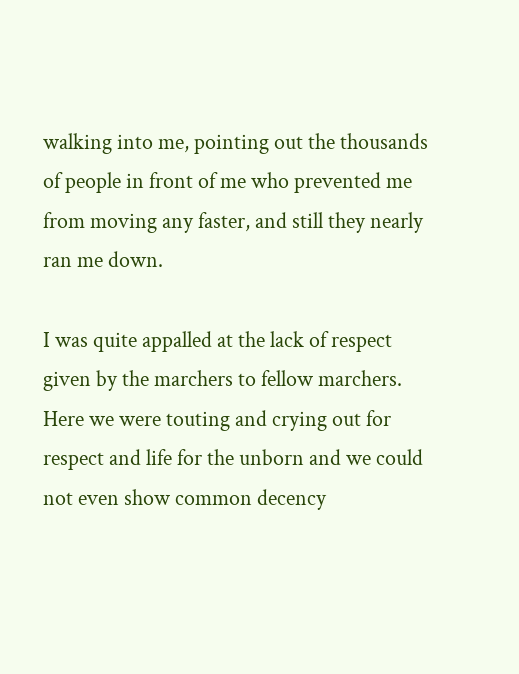walking into me, pointing out the thousands of people in front of me who prevented me from moving any faster, and still they nearly ran me down.

I was quite appalled at the lack of respect given by the marchers to fellow marchers. Here we were touting and crying out for respect and life for the unborn and we could not even show common decency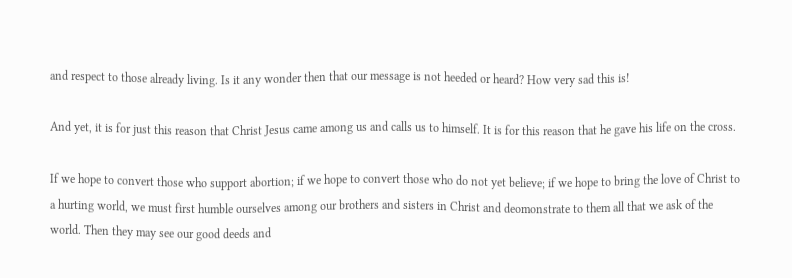and respect to those already living. Is it any wonder then that our message is not heeded or heard? How very sad this is!

And yet, it is for just this reason that Christ Jesus came among us and calls us to himself. It is for this reason that he gave his life on the cross.

If we hope to convert those who support abortion; if we hope to convert those who do not yet believe; if we hope to bring the love of Christ to a hurting world, we must first humble ourselves among our brothers and sisters in Christ and deomonstrate to them all that we ask of the world. Then they may see our good deeds and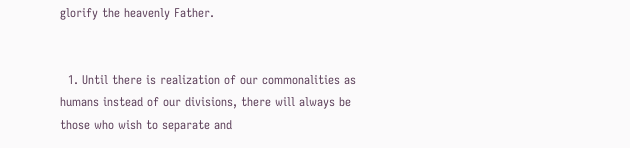glorify the heavenly Father.


  1. Until there is realization of our commonalities as humans instead of our divisions, there will always be those who wish to separate and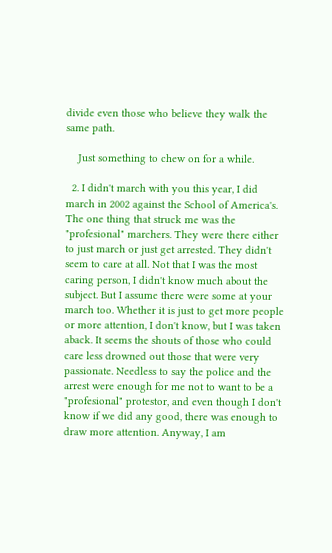divide even those who believe they walk the same path.

    Just something to chew on for a while.

  2. I didn't march with you this year, I did march in 2002 against the School of America's. The one thing that struck me was the "profesional" marchers. They were there either to just march or just get arrested. They didn't seem to care at all. Not that I was the most caring person, I didn't know much about the subject. But I assume there were some at your march too. Whether it is just to get more people or more attention, I don't know, but I was taken aback. It seems the shouts of those who could care less drowned out those that were very passionate. Needless to say the police and the arrest were enough for me not to want to be a "profesional" protestor, and even though I don't know if we did any good, there was enough to draw more attention. Anyway, I am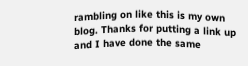rambling on like this is my own blog. Thanks for putting a link up and I have done the same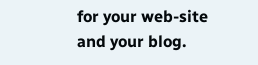for your web-site and your blog.